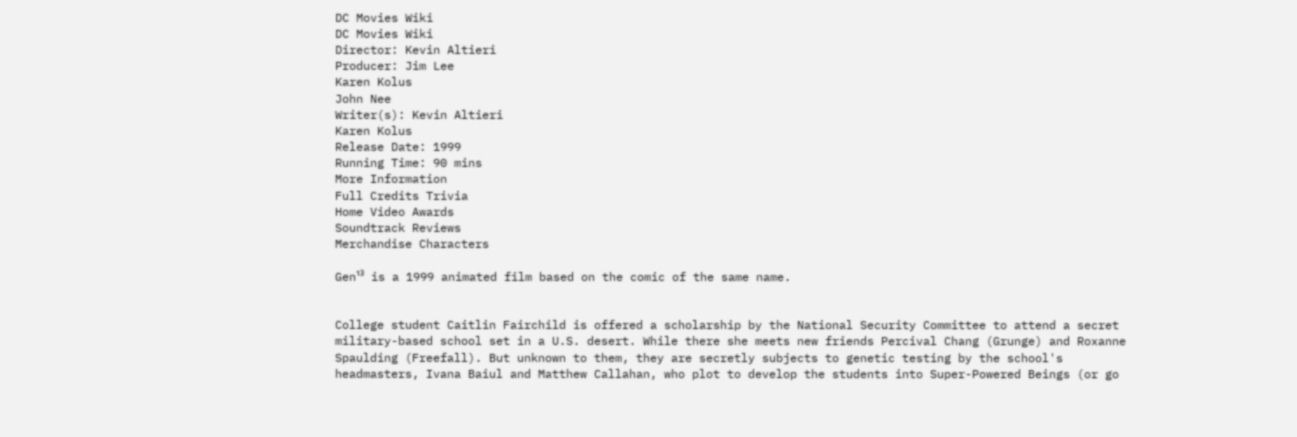DC Movies Wiki
DC Movies Wiki
Director: Kevin Altieri
Producer: Jim Lee
Karen Kolus
John Nee
Writer(s): Kevin Altieri
Karen Kolus
Release Date: 1999
Running Time: 90 mins
More Information
Full Credits Trivia
Home Video Awards
Soundtrack Reviews
Merchandise Characters

Gen¹³ is a 1999 animated film based on the comic of the same name.


College student Caitlin Fairchild is offered a scholarship by the National Security Committee to attend a secret military-based school set in a U.S. desert. While there she meets new friends Percival Chang (Grunge) and Roxanne Spaulding (Freefall). But unknown to them, they are secretly subjects to genetic testing by the school's headmasters, Ivana Baiul and Matthew Callahan, who plot to develop the students into Super-Powered Beings (or go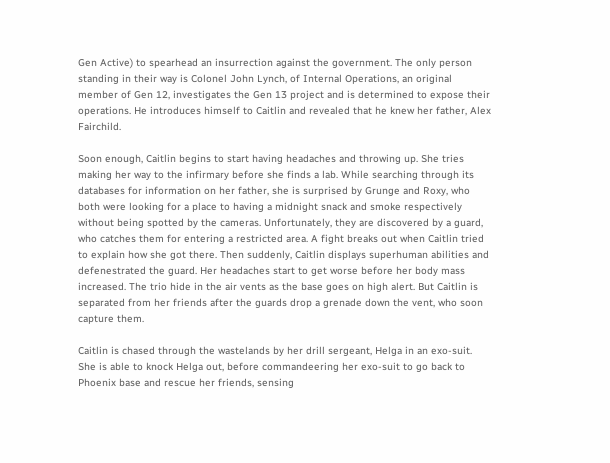Gen Active) to spearhead an insurrection against the government. The only person standing in their way is Colonel John Lynch, of Internal Operations, an original member of Gen 12, investigates the Gen 13 project and is determined to expose their operations. He introduces himself to Caitlin and revealed that he knew her father, Alex Fairchild.

Soon enough, Caitlin begins to start having headaches and throwing up. She tries making her way to the infirmary before she finds a lab. While searching through its databases for information on her father, she is surprised by Grunge and Roxy, who both were looking for a place to having a midnight snack and smoke respectively without being spotted by the cameras. Unfortunately, they are discovered by a guard, who catches them for entering a restricted area. A fight breaks out when Caitlin tried to explain how she got there. Then suddenly, Caitlin displays superhuman abilities and defenestrated the guard. Her headaches start to get worse before her body mass increased. The trio hide in the air vents as the base goes on high alert. But Caitlin is separated from her friends after the guards drop a grenade down the vent, who soon capture them.

Caitlin is chased through the wastelands by her drill sergeant, Helga in an exo-suit. She is able to knock Helga out, before commandeering her exo-suit to go back to Phoenix base and rescue her friends, sensing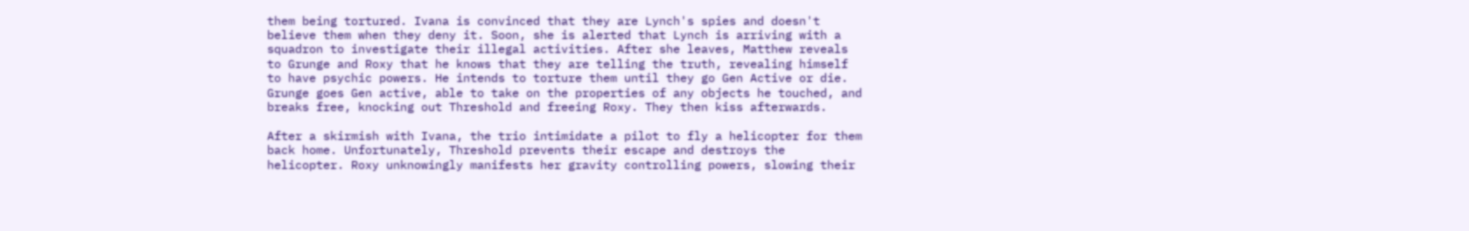them being tortured. Ivana is convinced that they are Lynch's spies and doesn't believe them when they deny it. Soon, she is alerted that Lynch is arriving with a squadron to investigate their illegal activities. After she leaves, Matthew reveals to Grunge and Roxy that he knows that they are telling the truth, revealing himself to have psychic powers. He intends to torture them until they go Gen Active or die. Grunge goes Gen active, able to take on the properties of any objects he touched, and breaks free, knocking out Threshold and freeing Roxy. They then kiss afterwards.

After a skirmish with Ivana, the trio intimidate a pilot to fly a helicopter for them back home. Unfortunately, Threshold prevents their escape and destroys the helicopter. Roxy unknowingly manifests her gravity controlling powers, slowing their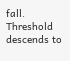fall. Threshold descends to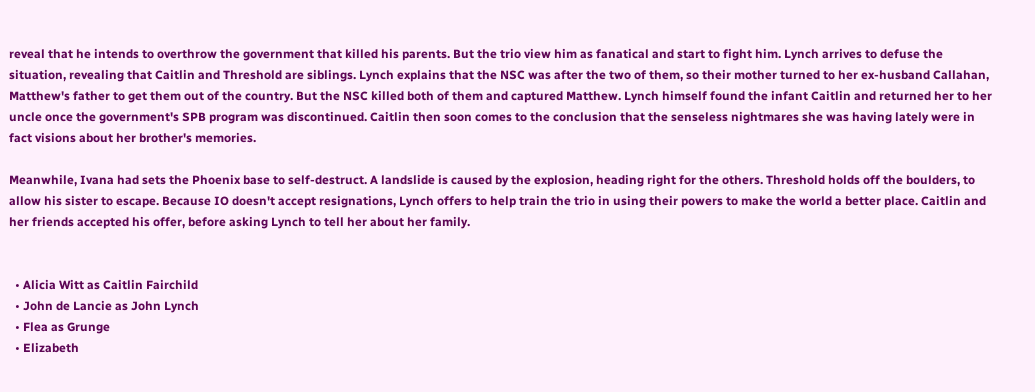reveal that he intends to overthrow the government that killed his parents. But the trio view him as fanatical and start to fight him. Lynch arrives to defuse the situation, revealing that Caitlin and Threshold are siblings. Lynch explains that the NSC was after the two of them, so their mother turned to her ex-husband Callahan, Matthew's father to get them out of the country. But the NSC killed both of them and captured Matthew. Lynch himself found the infant Caitlin and returned her to her uncle once the government's SPB program was discontinued. Caitlin then soon comes to the conclusion that the senseless nightmares she was having lately were in fact visions about her brother's memories.

Meanwhile, Ivana had sets the Phoenix base to self-destruct. A landslide is caused by the explosion, heading right for the others. Threshold holds off the boulders, to allow his sister to escape. Because IO doesn't accept resignations, Lynch offers to help train the trio in using their powers to make the world a better place. Caitlin and her friends accepted his offer, before asking Lynch to tell her about her family.


  • Alicia Witt as Caitlin Fairchild
  • John de Lancie as John Lynch
  • Flea as Grunge
  • Elizabeth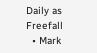Daily as Freefall
  • Mark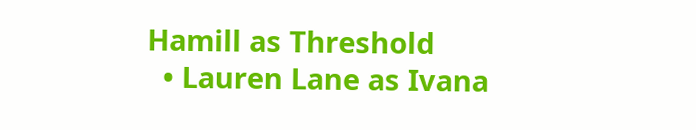Hamill as Threshold
  • Lauren Lane as Ivana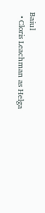Baiul
  • Cloris Leachman as Helga